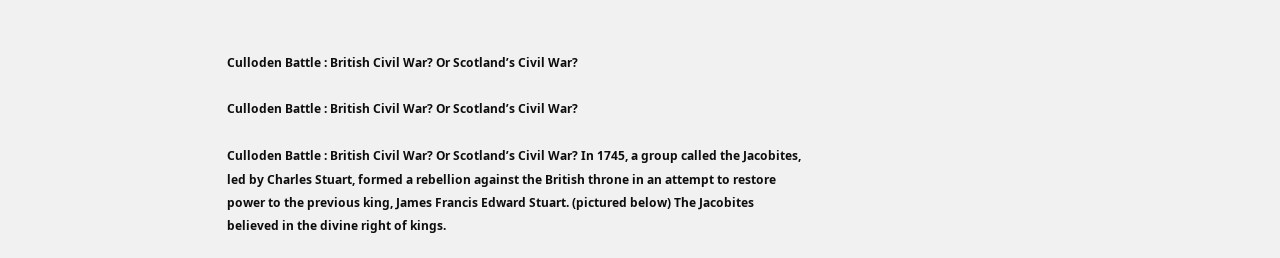Culloden Battle : British Civil War? Or Scotland’s Civil War?

Culloden Battle : British Civil War? Or Scotland’s Civil War?

Culloden Battle : British Civil War? Or Scotland’s Civil War? In 1745, a group called the Jacobites, led by Charles Stuart, formed a rebellion against the British throne in an attempt to restore power to the previous king, James Francis Edward Stuart. (pictured below) The Jacobites believed in the divine right of kings.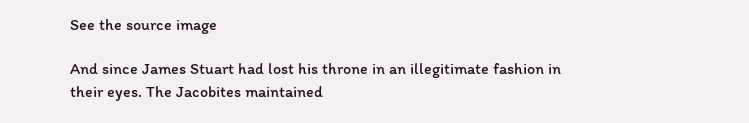See the source image

And since James Stuart had lost his throne in an illegitimate fashion in their eyes. The Jacobites maintained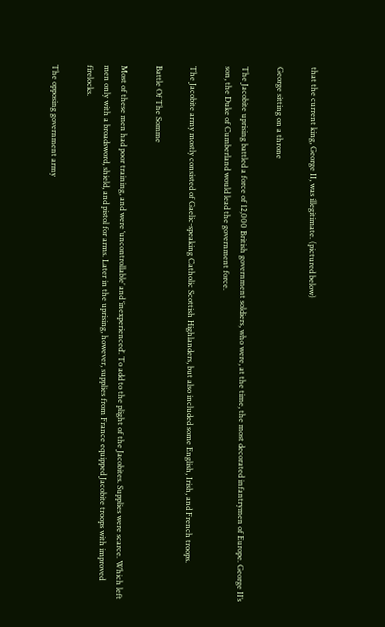that the current king, George II, was illegitimate. (pictured below)

George sitting on a throne

The Jacobite uprising battled a force of 12,000 British government soldiers, who were, at the time, the most decorated infantrymen of Europe. George II’s son, the Duke of Cumberland would lead the government force.

The Jacobite army mostly consisted of Gaelic-speaking Catholic Scottish Highlanders, but also included some English, Irish, and French troops.

Battle Of The Somme

Most of these men had poor training, and were ‘uncontrollable’ and ‘inexperienced’. To add to the plight of the Jacobites. Supplies were scarce. Which left men only with a broadsword, shield, and pistol for arms. Later in the uprising, however, supplies from France equipped Jacobite troops with improved firelocks.

The opposing government army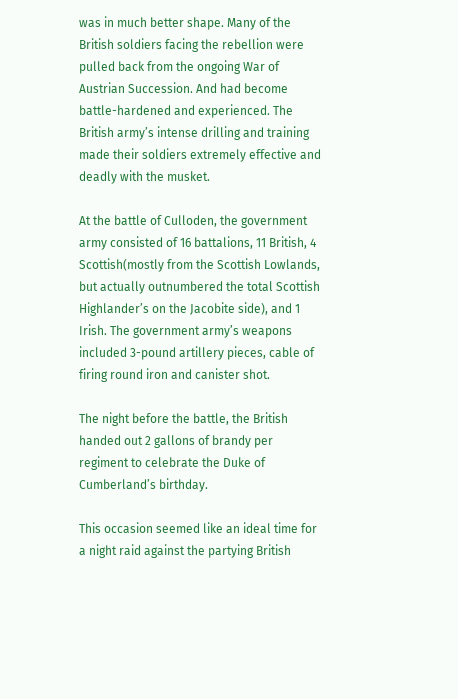was in much better shape. Many of the British soldiers facing the rebellion were pulled back from the ongoing War of Austrian Succession. And had become battle-hardened and experienced. The British army’s intense drilling and training made their soldiers extremely effective and deadly with the musket.

At the battle of Culloden, the government army consisted of 16 battalions, 11 British, 4 Scottish(mostly from the Scottish Lowlands, but actually outnumbered the total Scottish Highlander’s on the Jacobite side), and 1 Irish. The government army’s weapons included 3-pound artillery pieces, cable of firing round iron and canister shot.

The night before the battle, the British handed out 2 gallons of brandy per regiment to celebrate the Duke of Cumberland’s birthday.

This occasion seemed like an ideal time for a night raid against the partying British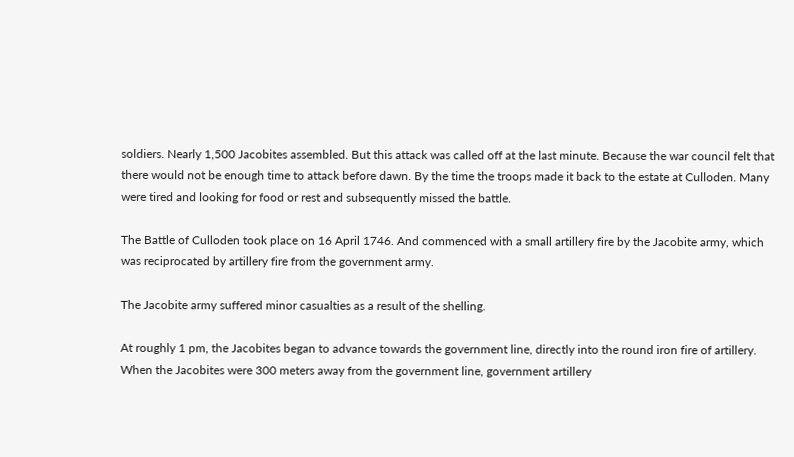soldiers. Nearly 1,500 Jacobites assembled. But this attack was called off at the last minute. Because the war council felt that there would not be enough time to attack before dawn. By the time the troops made it back to the estate at Culloden. Many were tired and looking for food or rest and subsequently missed the battle.

The Battle of Culloden took place on 16 April 1746. And commenced with a small artillery fire by the Jacobite army, which was reciprocated by artillery fire from the government army.

The Jacobite army suffered minor casualties as a result of the shelling.

At roughly 1 pm, the Jacobites began to advance towards the government line, directly into the round iron fire of artillery. When the Jacobites were 300 meters away from the government line, government artillery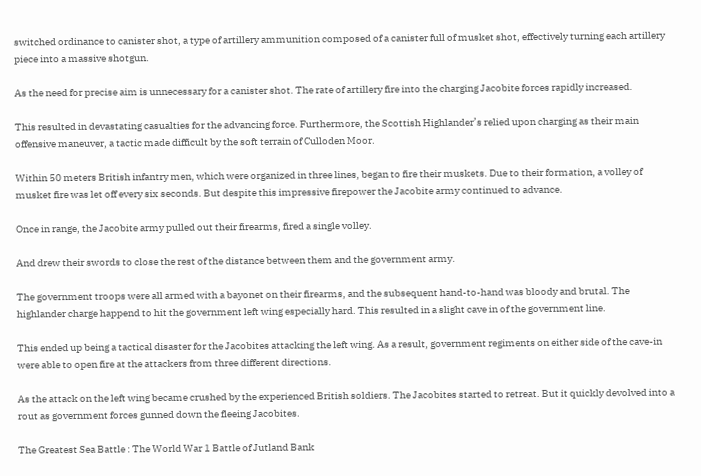switched ordinance to canister shot, a type of artillery ammunition composed of a canister full of musket shot, effectively turning each artillery piece into a massive shotgun.

As the need for precise aim is unnecessary for a canister shot. The rate of artillery fire into the charging Jacobite forces rapidly increased.

This resulted in devastating casualties for the advancing force. Furthermore, the Scottish Highlander’s relied upon charging as their main offensive maneuver, a tactic made difficult by the soft terrain of Culloden Moor.

Within 50 meters British infantry men, which were organized in three lines, began to fire their muskets. Due to their formation, a volley of musket fire was let off every six seconds. But despite this impressive firepower the Jacobite army continued to advance.

Once in range, the Jacobite army pulled out their firearms, fired a single volley.

And drew their swords to close the rest of the distance between them and the government army.

The government troops were all armed with a bayonet on their firearms, and the subsequent hand-to-hand was bloody and brutal. The highlander charge happend to hit the government left wing especially hard. This resulted in a slight cave in of the government line.

This ended up being a tactical disaster for the Jacobites attacking the left wing. As a result, government regiments on either side of the cave-in were able to open fire at the attackers from three different directions.

As the attack on the left wing became crushed by the experienced British soldiers. The Jacobites started to retreat. But it quickly devolved into a rout as government forces gunned down the fleeing Jacobites.

The Greatest Sea Battle : The World War 1 Battle of Jutland Bank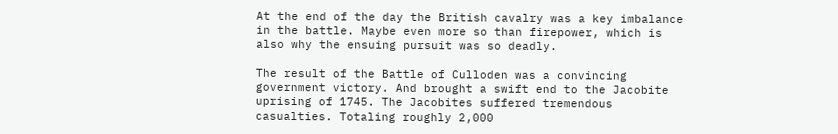At the end of the day the British cavalry was a key imbalance in the battle. Maybe even more so than firepower, which is also why the ensuing pursuit was so deadly.

The result of the Battle of Culloden was a convincing government victory. And brought a swift end to the Jacobite uprising of 1745. The Jacobites suffered tremendous casualties. Totaling roughly 2,000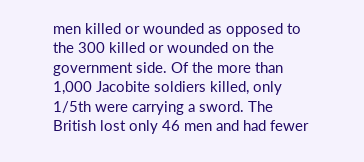men killed or wounded as opposed to the 300 killed or wounded on the government side. Of the more than 1,000 Jacobite soldiers killed, only 1/5th were carrying a sword. The British lost only 46 men and had fewer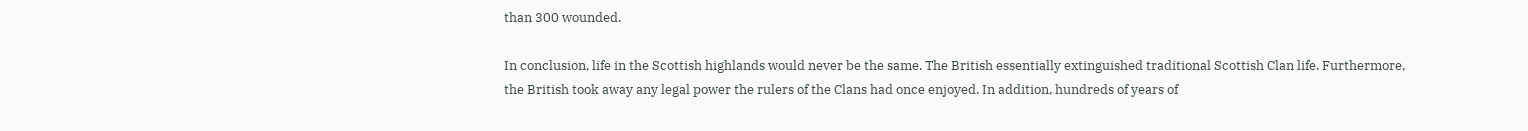than 300 wounded.

In conclusion, life in the Scottish highlands would never be the same. The British essentially extinguished traditional Scottish Clan life. Furthermore, the British took away any legal power the rulers of the Clans had once enjoyed. In addition, hundreds of years of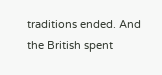traditions ended. And the British spent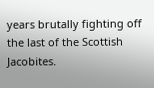years brutally fighting off the last of the Scottish Jacobites.